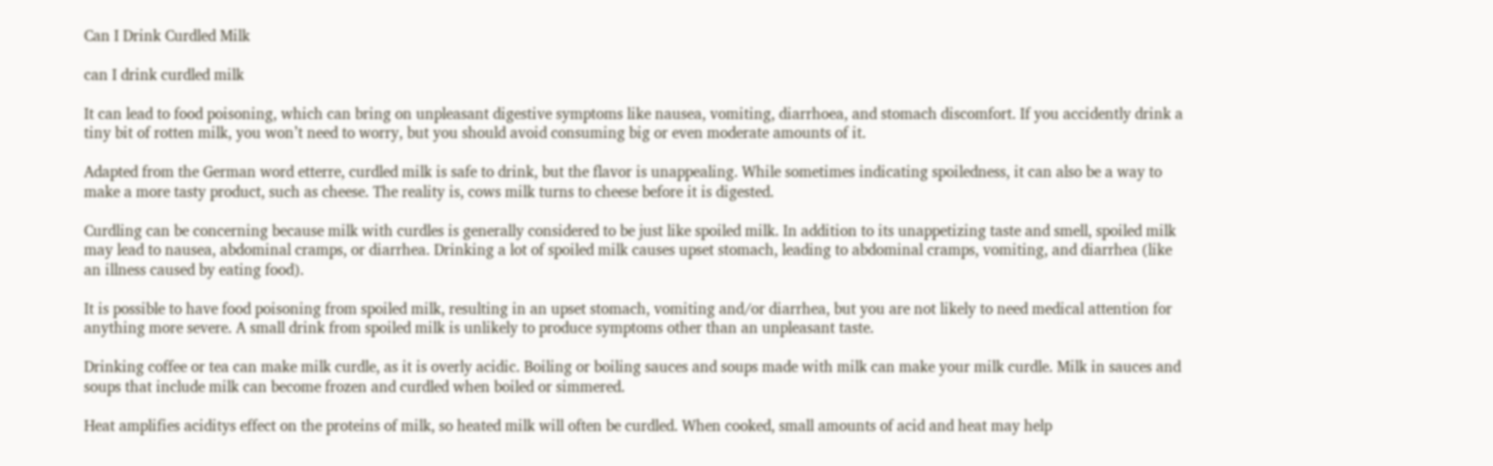Can I Drink Curdled Milk

can I drink curdled milk

It can lead to food poisoning, which can bring on unpleasant digestive symptoms like nausea, vomiting, diarrhoea, and stomach discomfort. If you accidently drink a tiny bit of rotten milk, you won’t need to worry, but you should avoid consuming big or even moderate amounts of it.

Adapted from the German word etterre, curdled milk is safe to drink, but the flavor is unappealing. While sometimes indicating spoiledness, it can also be a way to make a more tasty product, such as cheese. The reality is, cows milk turns to cheese before it is digested.

Curdling can be concerning because milk with curdles is generally considered to be just like spoiled milk. In addition to its unappetizing taste and smell, spoiled milk may lead to nausea, abdominal cramps, or diarrhea. Drinking a lot of spoiled milk causes upset stomach, leading to abdominal cramps, vomiting, and diarrhea (like an illness caused by eating food).

It is possible to have food poisoning from spoiled milk, resulting in an upset stomach, vomiting and/or diarrhea, but you are not likely to need medical attention for anything more severe. A small drink from spoiled milk is unlikely to produce symptoms other than an unpleasant taste.

Drinking coffee or tea can make milk curdle, as it is overly acidic. Boiling or boiling sauces and soups made with milk can make your milk curdle. Milk in sauces and soups that include milk can become frozen and curdled when boiled or simmered.

Heat amplifies aciditys effect on the proteins of milk, so heated milk will often be curdled. When cooked, small amounts of acid and heat may help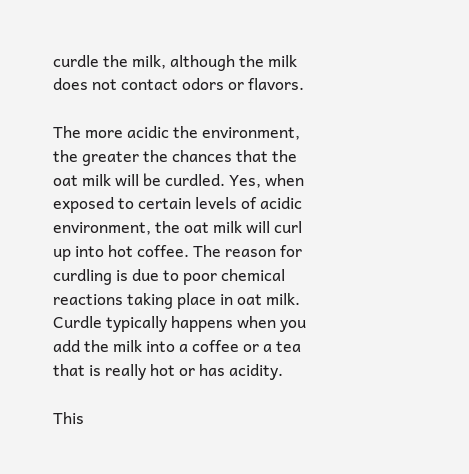curdle the milk, although the milk does not contact odors or flavors.

The more acidic the environment, the greater the chances that the oat milk will be curdled. Yes, when exposed to certain levels of acidic environment, the oat milk will curl up into hot coffee. The reason for curdling is due to poor chemical reactions taking place in oat milk. Curdle typically happens when you add the milk into a coffee or a tea that is really hot or has acidity.

This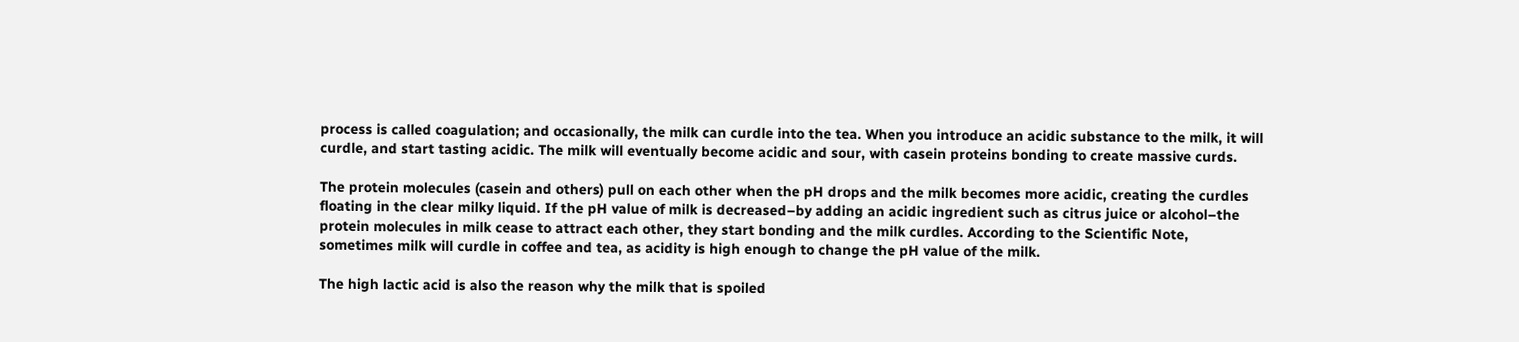process is called coagulation; and occasionally, the milk can curdle into the tea. When you introduce an acidic substance to the milk, it will curdle, and start tasting acidic. The milk will eventually become acidic and sour, with casein proteins bonding to create massive curds.

The protein molecules (casein and others) pull on each other when the pH drops and the milk becomes more acidic, creating the curdles floating in the clear milky liquid. If the pH value of milk is decreased–by adding an acidic ingredient such as citrus juice or alcohol–the protein molecules in milk cease to attract each other, they start bonding and the milk curdles. According to the Scientific Note, sometimes milk will curdle in coffee and tea, as acidity is high enough to change the pH value of the milk.

The high lactic acid is also the reason why the milk that is spoiled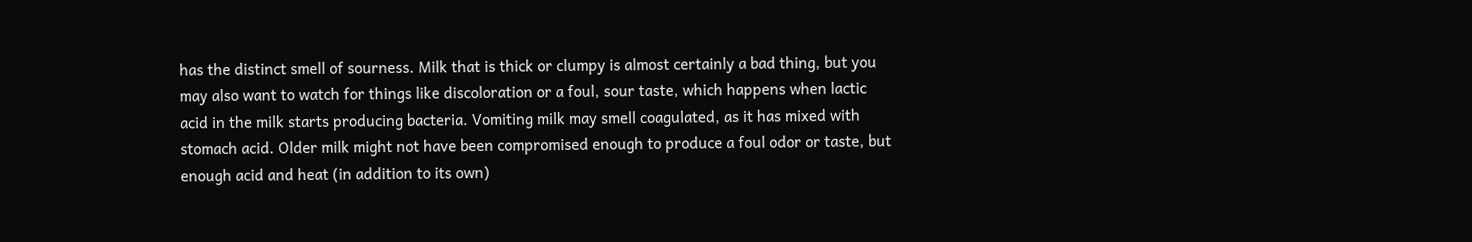has the distinct smell of sourness. Milk that is thick or clumpy is almost certainly a bad thing, but you may also want to watch for things like discoloration or a foul, sour taste, which happens when lactic acid in the milk starts producing bacteria. Vomiting milk may smell coagulated, as it has mixed with stomach acid. Older milk might not have been compromised enough to produce a foul odor or taste, but enough acid and heat (in addition to its own)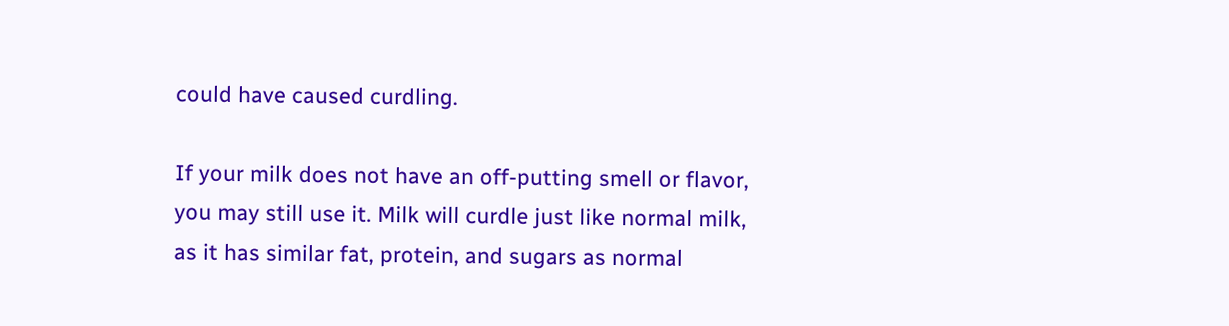could have caused curdling.

If your milk does not have an off-putting smell or flavor, you may still use it. Milk will curdle just like normal milk, as it has similar fat, protein, and sugars as normal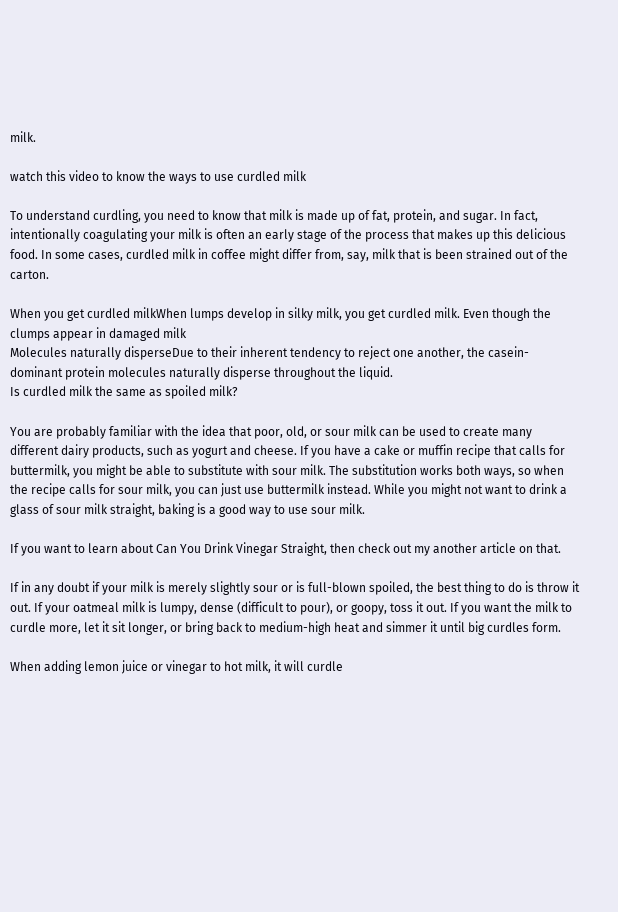milk.

watch this video to know the ways to use curdled milk

To understand curdling, you need to know that milk is made up of fat, protein, and sugar. In fact, intentionally coagulating your milk is often an early stage of the process that makes up this delicious food. In some cases, curdled milk in coffee might differ from, say, milk that is been strained out of the carton.

When you get curdled milkWhen lumps develop in silky milk, you get curdled milk. Even though the clumps appear in damaged milk
Molecules naturally disperseDue to their inherent tendency to reject one another, the casein-dominant protein molecules naturally disperse throughout the liquid.
Is curdled milk the same as spoiled milk?

You are probably familiar with the idea that poor, old, or sour milk can be used to create many different dairy products, such as yogurt and cheese. If you have a cake or muffin recipe that calls for buttermilk, you might be able to substitute with sour milk. The substitution works both ways, so when the recipe calls for sour milk, you can just use buttermilk instead. While you might not want to drink a glass of sour milk straight, baking is a good way to use sour milk.

If you want to learn about Can You Drink Vinegar Straight, then check out my another article on that.

If in any doubt if your milk is merely slightly sour or is full-blown spoiled, the best thing to do is throw it out. If your oatmeal milk is lumpy, dense (difficult to pour), or goopy, toss it out. If you want the milk to curdle more, let it sit longer, or bring back to medium-high heat and simmer it until big curdles form.

When adding lemon juice or vinegar to hot milk, it will curdle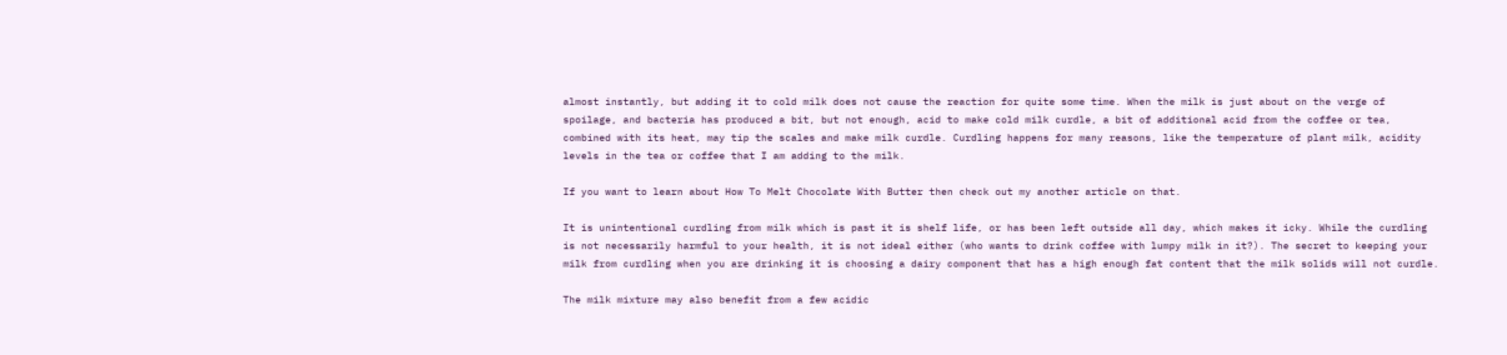almost instantly, but adding it to cold milk does not cause the reaction for quite some time. When the milk is just about on the verge of spoilage, and bacteria has produced a bit, but not enough, acid to make cold milk curdle, a bit of additional acid from the coffee or tea, combined with its heat, may tip the scales and make milk curdle. Curdling happens for many reasons, like the temperature of plant milk, acidity levels in the tea or coffee that I am adding to the milk.

If you want to learn about How To Melt Chocolate With Butter then check out my another article on that.

It is unintentional curdling from milk which is past it is shelf life, or has been left outside all day, which makes it icky. While the curdling is not necessarily harmful to your health, it is not ideal either (who wants to drink coffee with lumpy milk in it?). The secret to keeping your milk from curdling when you are drinking it is choosing a dairy component that has a high enough fat content that the milk solids will not curdle.

The milk mixture may also benefit from a few acidic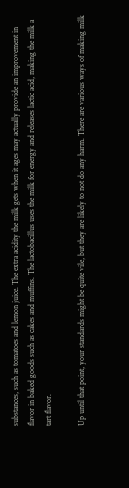substances, such as tomatoes and lemon juice. The extra acidity the milk gets when it ages may actually provide an improvement in flavor in baked goods such as cakes and muffins. The lactobacillus uses the milk for energy and releases lactic acid, making the milk a tart flavor.

Up until that point, your standards might be quite vile, but they are likely to not do any harm. There are various ways of making milk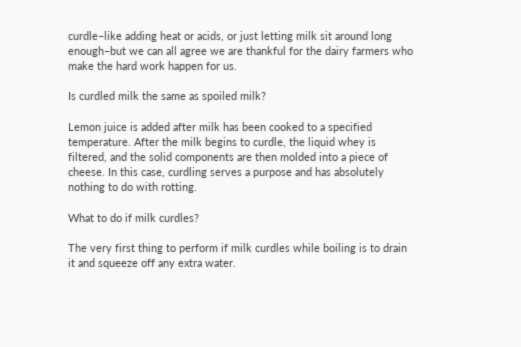curdle–like adding heat or acids, or just letting milk sit around long enough–but we can all agree we are thankful for the dairy farmers who make the hard work happen for us.

Is curdled milk the same as spoiled milk?

Lemon juice is added after milk has been cooked to a specified temperature. After the milk begins to curdle, the liquid whey is filtered, and the solid components are then molded into a piece of cheese. In this case, curdling serves a purpose and has absolutely nothing to do with rotting.

What to do if milk curdles?

The very first thing to perform if milk curdles while boiling is to drain it and squeeze off any extra water.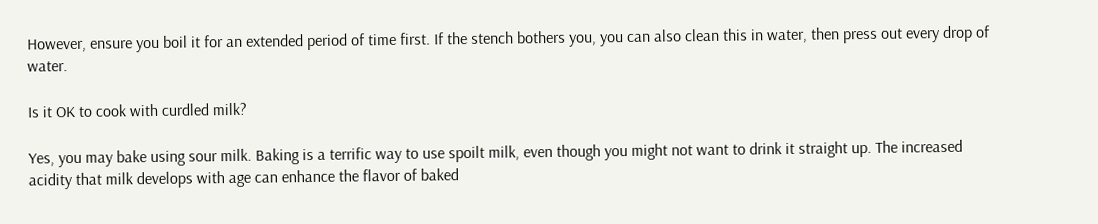However, ensure you boil it for an extended period of time first. If the stench bothers you, you can also clean this in water, then press out every drop of water.

Is it OK to cook with curdled milk?

Yes, you may bake using sour milk. Baking is a terrific way to use spoilt milk, even though you might not want to drink it straight up. The increased acidity that milk develops with age can enhance the flavor of baked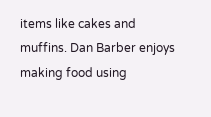items like cakes and muffins. Dan Barber enjoys making food using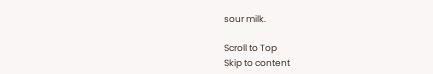sour milk.

Scroll to Top
Skip to content